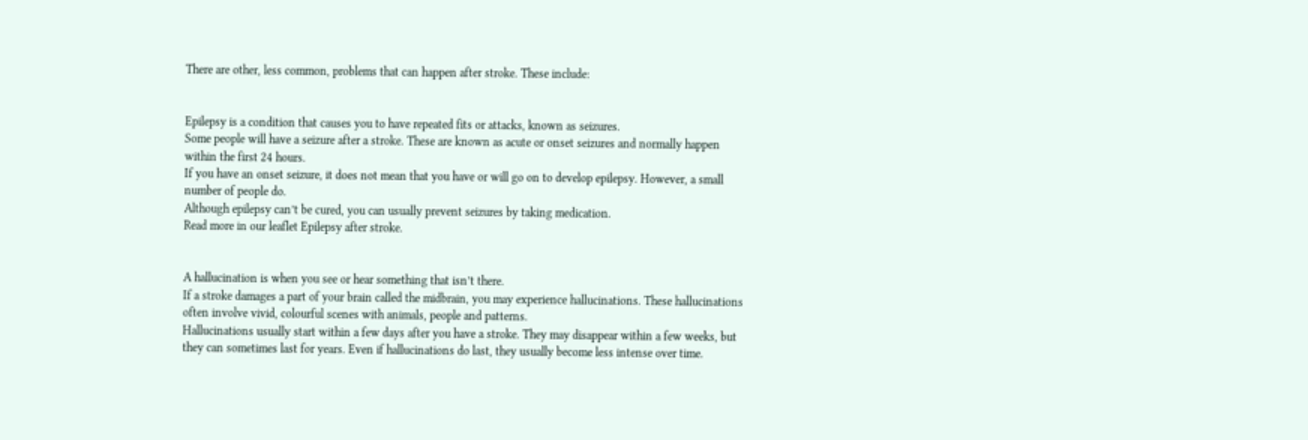There are other, less common, problems that can happen after stroke. These include:


Epilepsy is a condition that causes you to have repeated fits or attacks, known as seizures.
Some people will have a seizure after a stroke. These are known as acute or onset seizures and normally happen within the first 24 hours.
If you have an onset seizure, it does not mean that you have or will go on to develop epilepsy. However, a small number of people do.
Although epilepsy can’t be cured, you can usually prevent seizures by taking medication.
Read more in our leaflet Epilepsy after stroke.


A hallucination is when you see or hear something that isn’t there.
If a stroke damages a part of your brain called the midbrain, you may experience hallucinations. These hallucinations often involve vivid, colourful scenes with animals, people and patterns.
Hallucinations usually start within a few days after you have a stroke. They may disappear within a few weeks, but they can sometimes last for years. Even if hallucinations do last, they usually become less intense over time.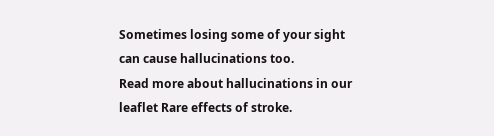Sometimes losing some of your sight can cause hallucinations too.
Read more about hallucinations in our leaflet Rare effects of stroke.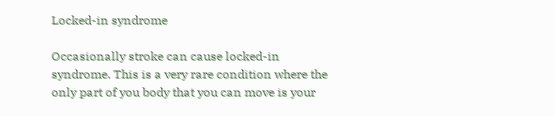Locked-in syndrome

Occasionally stroke can cause locked-in syndrome. This is a very rare condition where the only part of you body that you can move is your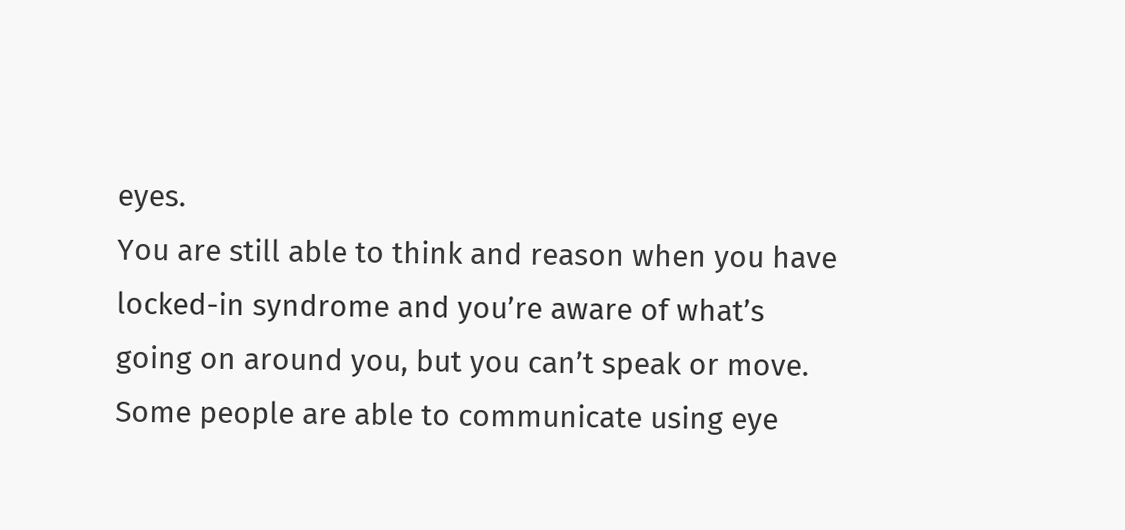eyes.
You are still able to think and reason when you have locked-in syndrome and you’re aware of what’s going on around you, but you can’t speak or move. Some people are able to communicate using eye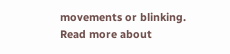movements or blinking.
Read more about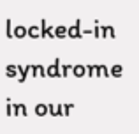locked-in syndrome in our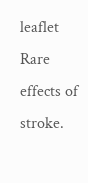leaflet Rare effects of stroke.